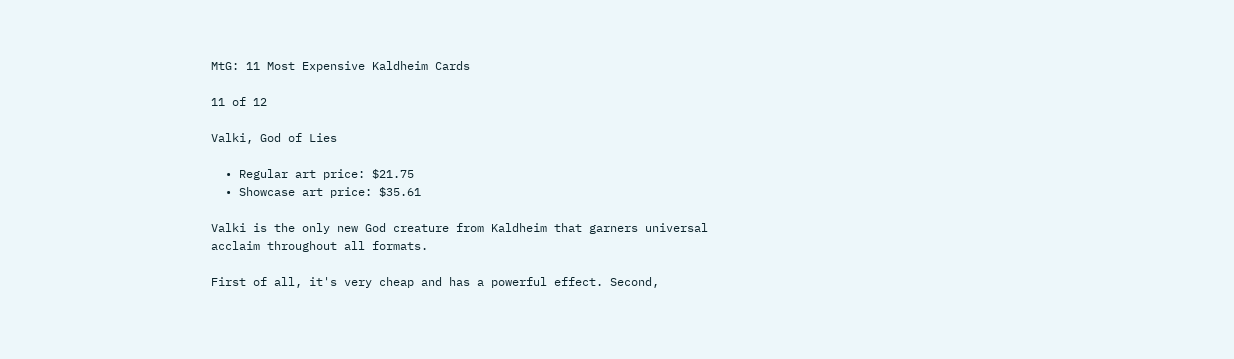MtG: 11 Most Expensive Kaldheim Cards

11 of 12

Valki, God of Lies

  • Regular art price: $21.75
  • Showcase art price: $35.61

Valki is the only new God creature from Kaldheim that garners universal acclaim throughout all formats.

First of all, it's very cheap and has a powerful effect. Second,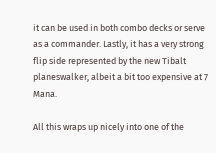it can be used in both combo decks or serve as a commander. Lastly, it has a very strong flip side represented by the new Tibalt planeswalker, albeit a bit too expensive at 7 Mana.

All this wraps up nicely into one of the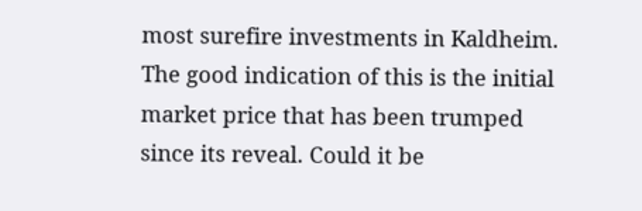most surefire investments in Kaldheim. The good indication of this is the initial market price that has been trumped since its reveal. Could it be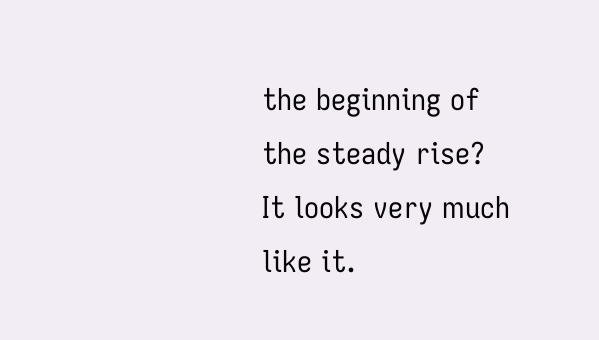the beginning of the steady rise? It looks very much like it.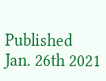Published Jan. 26th 2021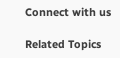Connect with us

Related Topics